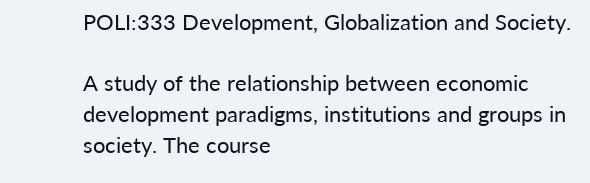POLI:333 Development, Globalization and Society.

A study of the relationship between economic development paradigms, institutions and groups in society. The course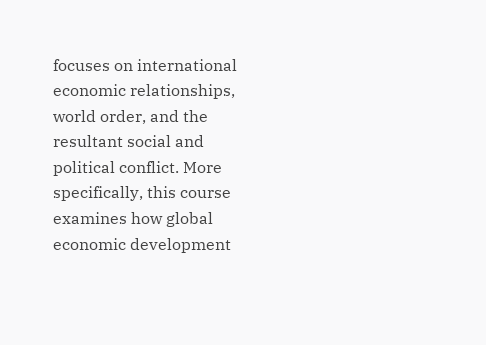focuses on international economic relationships, world order, and the resultant social and political conflict. More specifically, this course examines how global economic development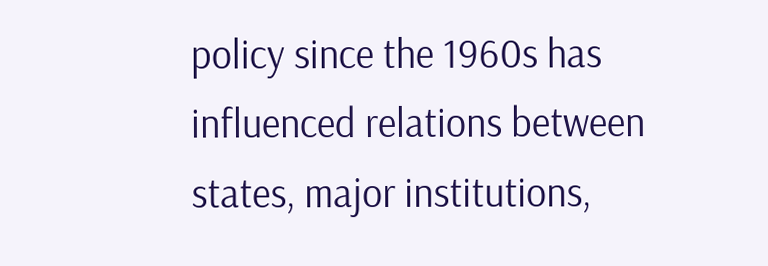policy since the 1960s has influenced relations between states, major institutions,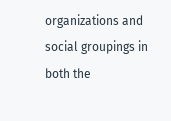organizations and social groupings in both the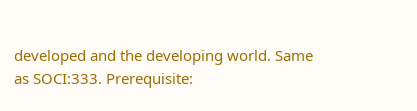developed and the developing world. Same as SOCI:333. Prerequisite: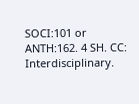SOCI:101 or ANTH:162. 4 SH. CC: Interdisciplinary.